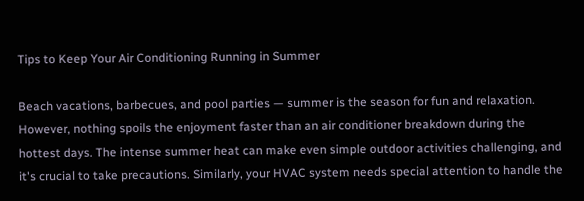Tips to Keep Your Air Conditioning Running in Summer

Beach vacations, barbecues, and pool parties — summer is the season for fun and relaxation. However, nothing spoils the enjoyment faster than an air conditioner breakdown during the hottest days. The intense summer heat can make even simple outdoor activities challenging, and it's crucial to take precautions. Similarly, your HVAC system needs special attention to handle the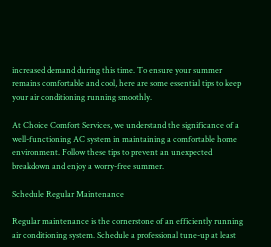increased demand during this time. To ensure your summer remains comfortable and cool, here are some essential tips to keep your air conditioning running smoothly.

At Choice Comfort Services, we understand the significance of a well-functioning AC system in maintaining a comfortable home environment. Follow these tips to prevent an unexpected breakdown and enjoy a worry-free summer.

Schedule Regular Maintenance

Regular maintenance is the cornerstone of an efficiently running air conditioning system. Schedule a professional tune-up at least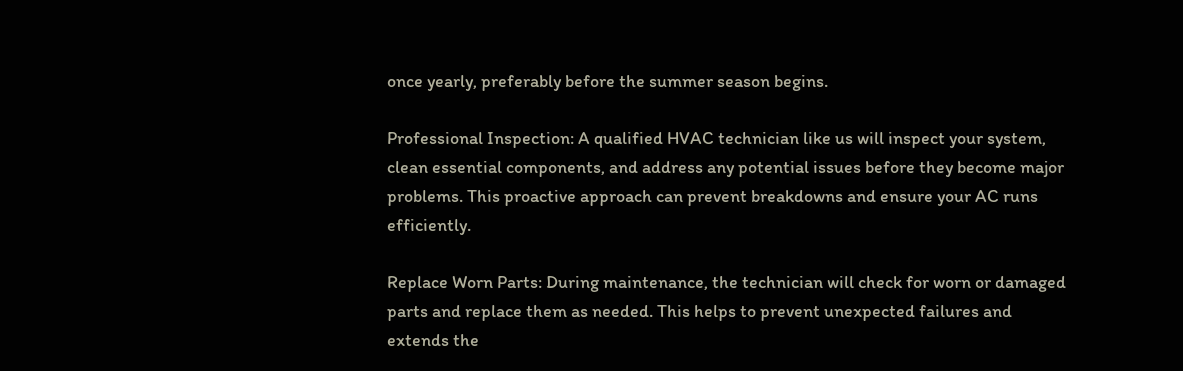once yearly, preferably before the summer season begins.

Professional Inspection: A qualified HVAC technician like us will inspect your system, clean essential components, and address any potential issues before they become major problems. This proactive approach can prevent breakdowns and ensure your AC runs efficiently.

Replace Worn Parts: During maintenance, the technician will check for worn or damaged parts and replace them as needed. This helps to prevent unexpected failures and extends the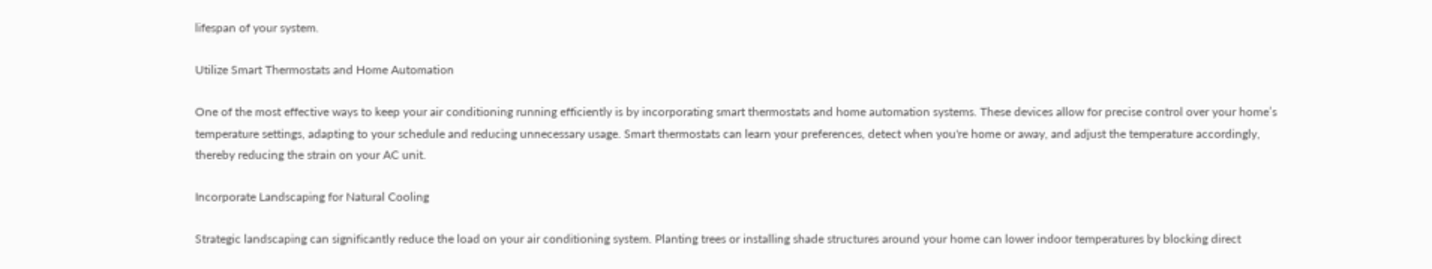lifespan of your system.

Utilize Smart Thermostats and Home Automation

One of the most effective ways to keep your air conditioning running efficiently is by incorporating smart thermostats and home automation systems. These devices allow for precise control over your home’s temperature settings, adapting to your schedule and reducing unnecessary usage. Smart thermostats can learn your preferences, detect when you're home or away, and adjust the temperature accordingly, thereby reducing the strain on your AC unit.

Incorporate Landscaping for Natural Cooling

Strategic landscaping can significantly reduce the load on your air conditioning system. Planting trees or installing shade structures around your home can lower indoor temperatures by blocking direct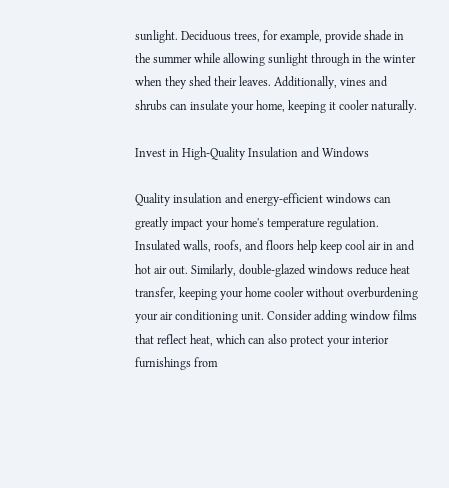sunlight. Deciduous trees, for example, provide shade in the summer while allowing sunlight through in the winter when they shed their leaves. Additionally, vines and shrubs can insulate your home, keeping it cooler naturally.

Invest in High-Quality Insulation and Windows

Quality insulation and energy-efficient windows can greatly impact your home's temperature regulation. Insulated walls, roofs, and floors help keep cool air in and hot air out. Similarly, double-glazed windows reduce heat transfer, keeping your home cooler without overburdening your air conditioning unit. Consider adding window films that reflect heat, which can also protect your interior furnishings from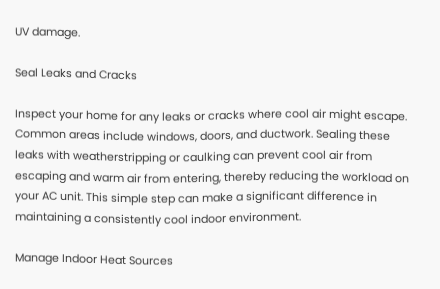UV damage.

Seal Leaks and Cracks

Inspect your home for any leaks or cracks where cool air might escape. Common areas include windows, doors, and ductwork. Sealing these leaks with weatherstripping or caulking can prevent cool air from escaping and warm air from entering, thereby reducing the workload on your AC unit. This simple step can make a significant difference in maintaining a consistently cool indoor environment.

Manage Indoor Heat Sources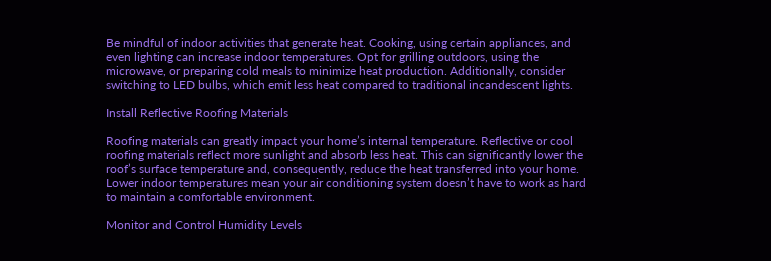Be mindful of indoor activities that generate heat. Cooking, using certain appliances, and even lighting can increase indoor temperatures. Opt for grilling outdoors, using the microwave, or preparing cold meals to minimize heat production. Additionally, consider switching to LED bulbs, which emit less heat compared to traditional incandescent lights.

Install Reflective Roofing Materials

Roofing materials can greatly impact your home’s internal temperature. Reflective or cool roofing materials reflect more sunlight and absorb less heat. This can significantly lower the roof’s surface temperature and, consequently, reduce the heat transferred into your home. Lower indoor temperatures mean your air conditioning system doesn’t have to work as hard to maintain a comfortable environment.

Monitor and Control Humidity Levels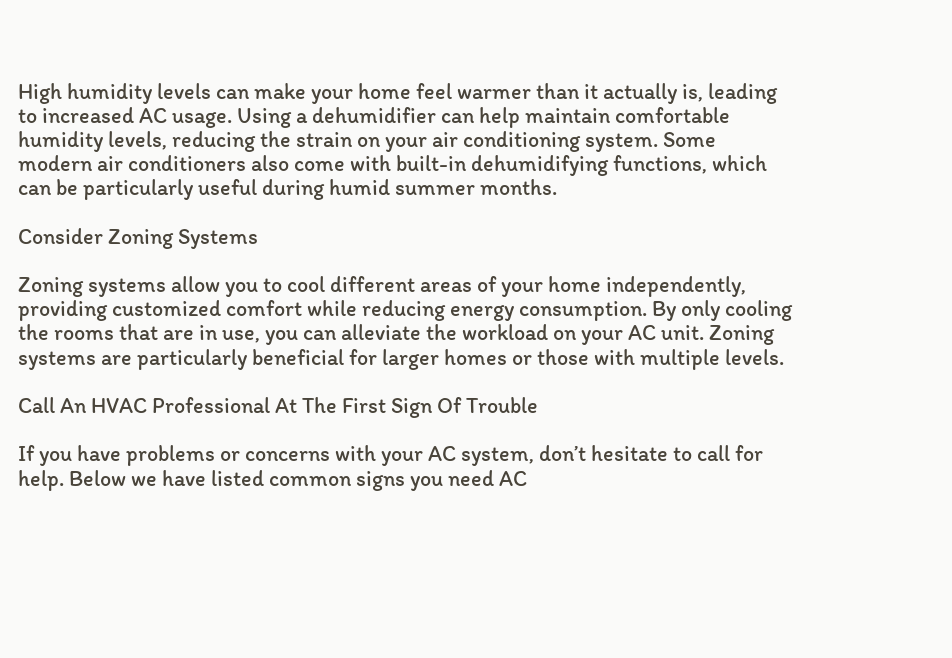High humidity levels can make your home feel warmer than it actually is, leading to increased AC usage. Using a dehumidifier can help maintain comfortable humidity levels, reducing the strain on your air conditioning system. Some modern air conditioners also come with built-in dehumidifying functions, which can be particularly useful during humid summer months.

Consider Zoning Systems

Zoning systems allow you to cool different areas of your home independently, providing customized comfort while reducing energy consumption. By only cooling the rooms that are in use, you can alleviate the workload on your AC unit. Zoning systems are particularly beneficial for larger homes or those with multiple levels.

Call An HVAC Professional At The First Sign Of Trouble

If you have problems or concerns with your AC system, don’t hesitate to call for help. Below we have listed common signs you need AC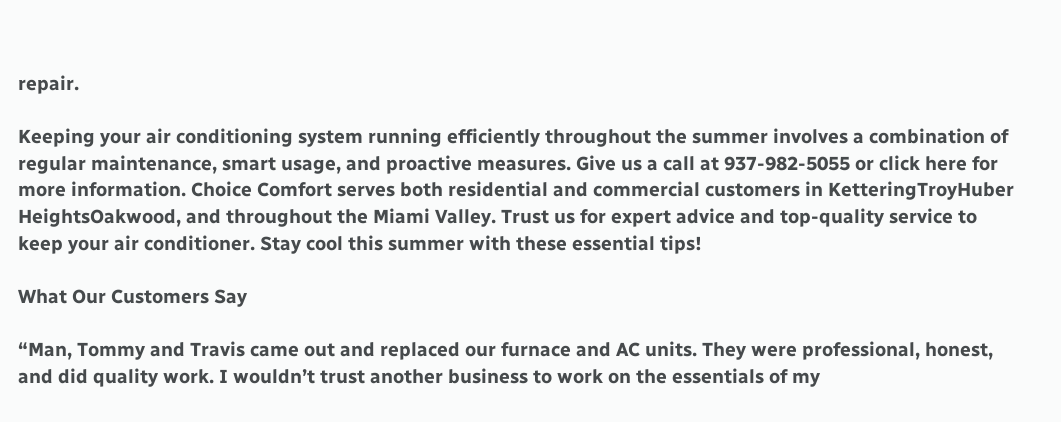repair.

Keeping your air conditioning system running efficiently throughout the summer involves a combination of regular maintenance, smart usage, and proactive measures. Give us a call at 937-982-5055 or click here for more information. Choice Comfort serves both residential and commercial customers in KetteringTroyHuber HeightsOakwood, and throughout the Miami Valley. Trust us for expert advice and top-quality service to keep your air conditioner. Stay cool this summer with these essential tips!

What Our Customers Say

“Man, Tommy and Travis came out and replaced our furnace and AC units. They were professional, honest, and did quality work. I wouldn’t trust another business to work on the essentials of my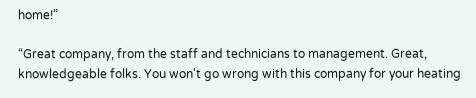home!”

“Great company, from the staff and technicians to management. Great, knowledgeable folks. You won't go wrong with this company for your heating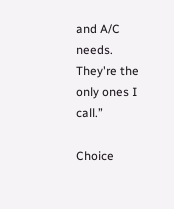and A/C needs. They're the only ones I call.”

Choice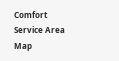Comfort Service Area Map